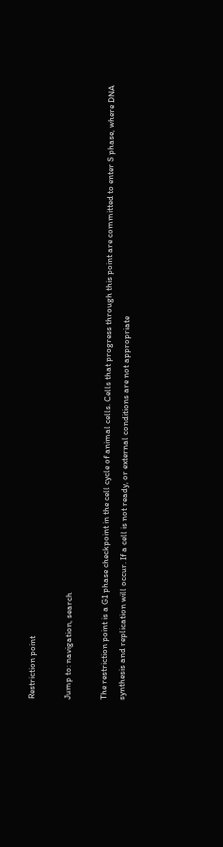Restriction point

Jump to: navigation, search

The restriction point is a G1 phase checkpoint in the cell cycle of animal cells. Cells that progress through this point are committed to enter S phase, where DNA synthesis and replication will occur. If a cell is not ready, or external conditions are not appropriate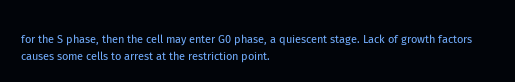for the S phase, then the cell may enter G0 phase, a quiescent stage. Lack of growth factors causes some cells to arrest at the restriction point.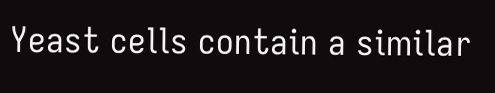Yeast cells contain a similar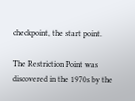checkpoint, the start point.

The Restriction Point was discovered in the 1970s by the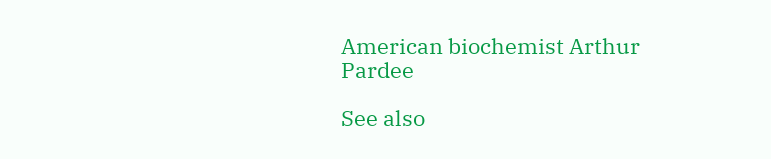American biochemist Arthur Pardee

See also